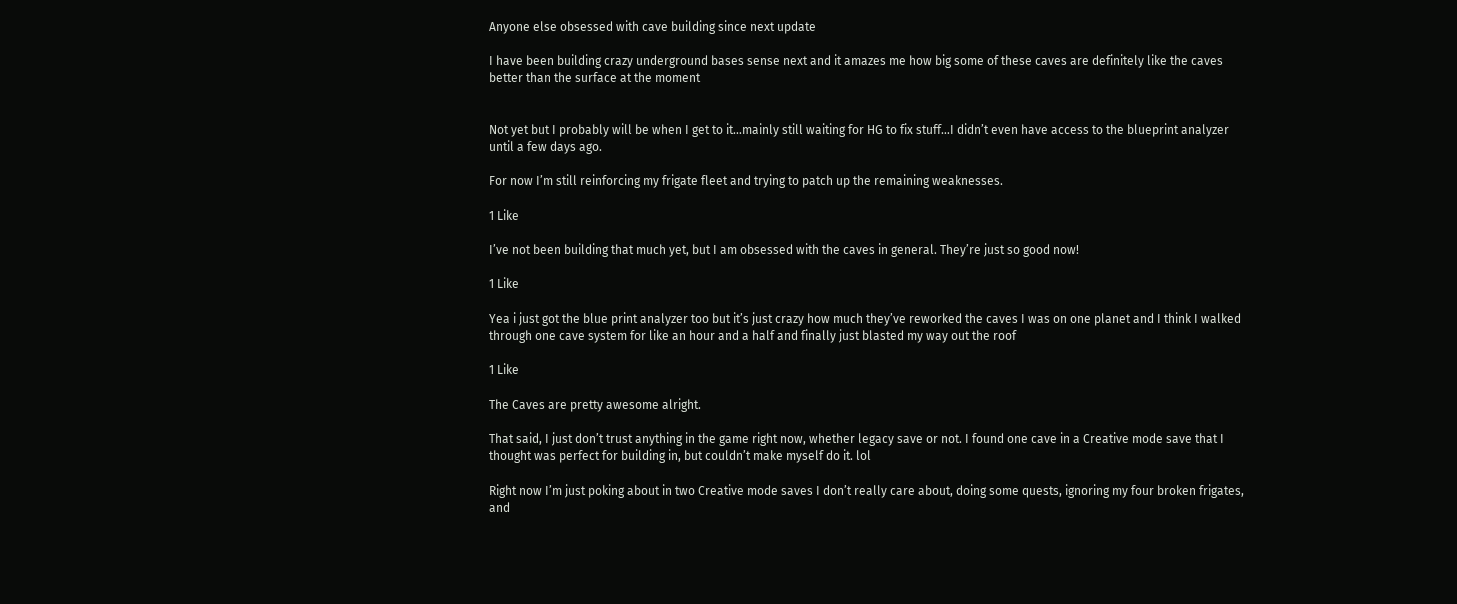Anyone else obsessed with cave building since next update

I have been building crazy underground bases sense next and it amazes me how big some of these caves are definitely like the caves better than the surface at the moment


Not yet but I probably will be when I get to it…mainly still waiting for HG to fix stuff…I didn’t even have access to the blueprint analyzer until a few days ago.

For now I’m still reinforcing my frigate fleet and trying to patch up the remaining weaknesses.

1 Like

I’ve not been building that much yet, but I am obsessed with the caves in general. They’re just so good now!

1 Like

Yea i just got the blue print analyzer too but it’s just crazy how much they’ve reworked the caves I was on one planet and I think I walked through one cave system for like an hour and a half and finally just blasted my way out the roof

1 Like

The Caves are pretty awesome alright.

That said, I just don’t trust anything in the game right now, whether legacy save or not. I found one cave in a Creative mode save that I thought was perfect for building in, but couldn’t make myself do it. lol

Right now I’m just poking about in two Creative mode saves I don’t really care about, doing some quests, ignoring my four broken frigates, and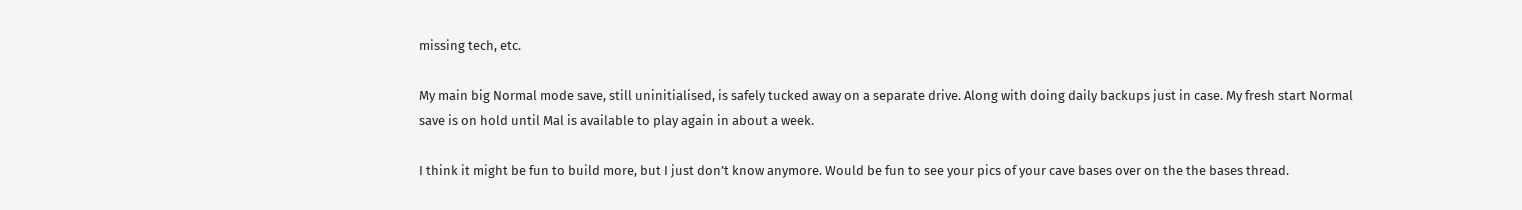missing tech, etc.

My main big Normal mode save, still uninitialised, is safely tucked away on a separate drive. Along with doing daily backups just in case. My fresh start Normal save is on hold until Mal is available to play again in about a week.

I think it might be fun to build more, but I just don’t know anymore. Would be fun to see your pics of your cave bases over on the the bases thread.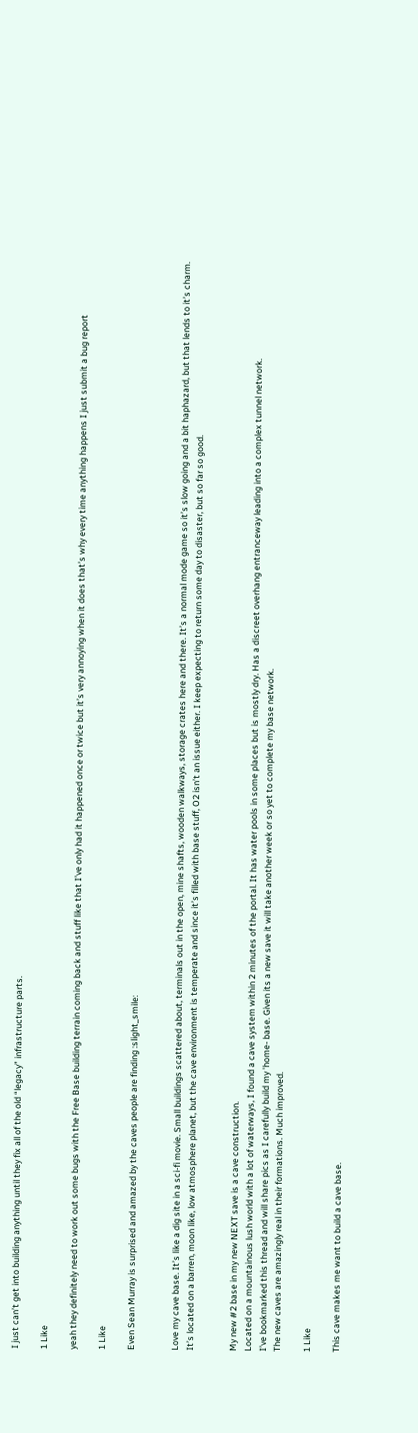I just can’t get into building anything until they fix all of the old “legacy” infrastructure parts.

1 Like

yeah they definitely need to work out some bugs with the Free Base building terrain coming back and stuff like that I’ve only had it happened once or twice but it’s very annoying when it does that’s why every time anything happens I just submit a bug report

1 Like

Even Sean Murray is surprised and amazed by the caves people are finding :slight_smile:


Love my cave base. It’s like a dig site in a sci-fi movie. Small buildings scattered about, terminals out in the open, mine shafts, wooden walkways, storage crates here and there. It’s a normal mode game so it’s slow going and a bit haphazard, but that lends to it’s charm. It’s located on a barren, moon like, low atmosphere planet, but the cave environment is temperate and since it’s filled with base stuff, O2 isn’t an issue either. I keep expecting to return some day to disaster, but so far so good.


My new #2 base in my new NEXT save is a cave construction.
Located on a mountainous lush world with a lot of waterways, I found a cave system within 2 minutes of the portal. It has water pools in some places but is mostly dry. Has a discreet overhang entranceway leading into a complex tunnel network.
I’ve bookmarked this thread and will share pics as I carefully build my 'home- base. Given its a new save it will take another week or so yet to complete my base network.
The new caves are amazingly real in their formations. Much improved.

1 Like

This cave makes me want to build a cave base.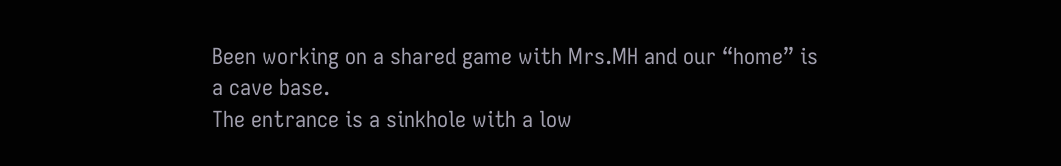Been working on a shared game with Mrs.MH and our “home” is a cave base.
The entrance is a sinkhole with a low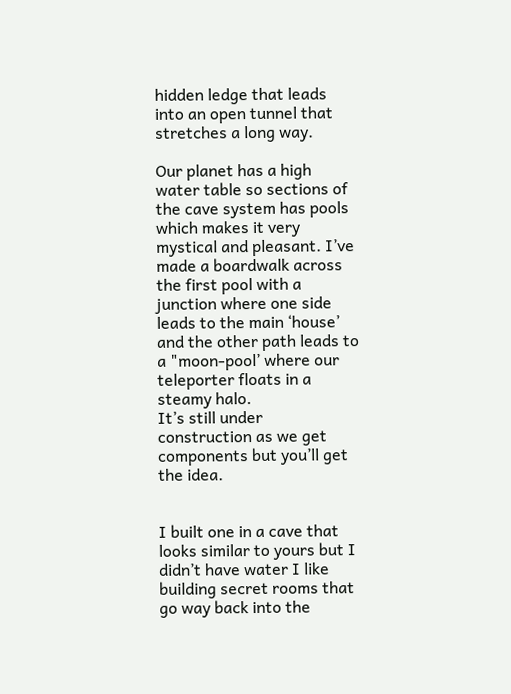hidden ledge that leads into an open tunnel that stretches a long way.

Our planet has a high water table so sections of the cave system has pools which makes it very mystical and pleasant. I’ve made a boardwalk across the first pool with a junction where one side leads to the main ‘house’ and the other path leads to a "moon-pool’ where our teleporter floats in a steamy halo.
It’s still under construction as we get components but you’ll get the idea.


I built one in a cave that looks similar to yours but I didn’t have water I like building secret rooms that go way back into the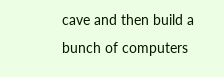cave and then build a bunch of computers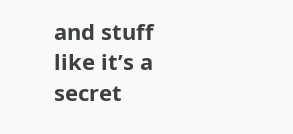and stuff like it’s a secret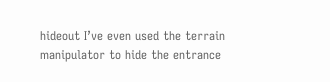hideout I’ve even used the terrain manipulator to hide the entrance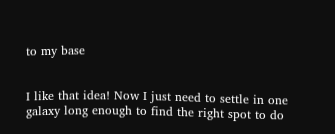to my base


I like that idea! Now I just need to settle in one galaxy long enough to find the right spot to do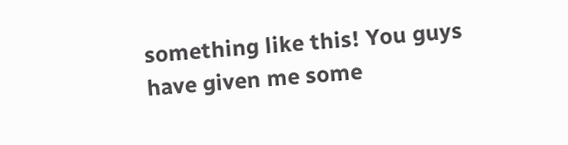something like this! You guys have given me some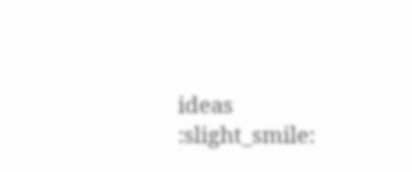ideas :slight_smile: